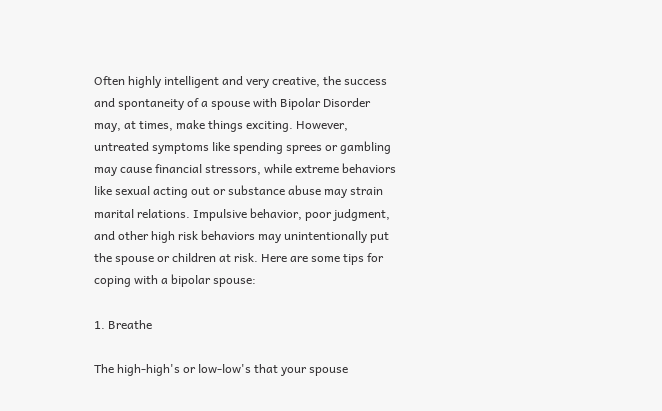Often highly intelligent and very creative, the success and spontaneity of a spouse with Bipolar Disorder may, at times, make things exciting. However, untreated symptoms like spending sprees or gambling may cause financial stressors, while extreme behaviors like sexual acting out or substance abuse may strain marital relations. Impulsive behavior, poor judgment, and other high risk behaviors may unintentionally put the spouse or children at risk. Here are some tips for coping with a bipolar spouse:

1. Breathe

The high-high's or low-low's that your spouse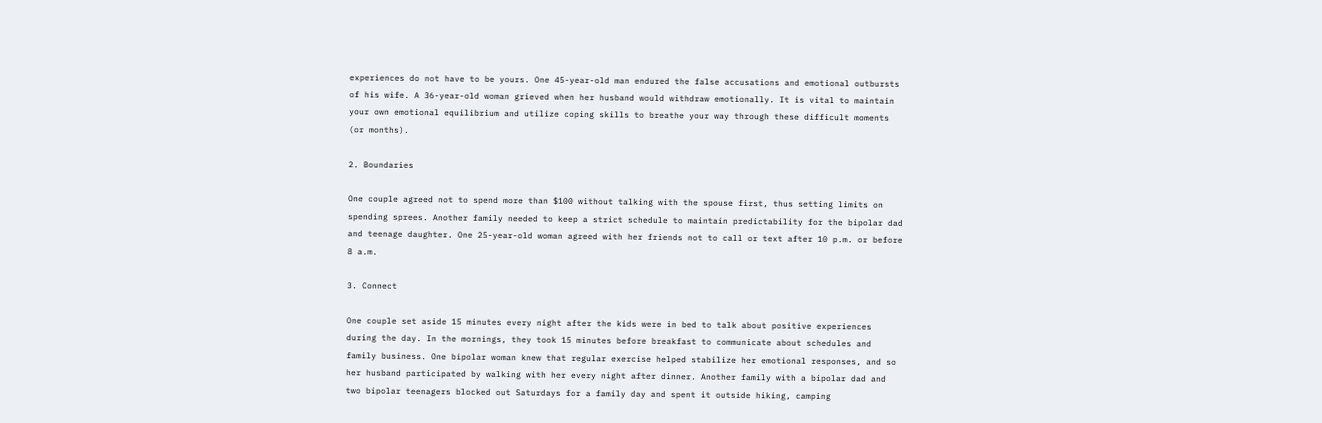experiences do not have to be yours. One 45-year-old man endured the false accusations and emotional outbursts of his wife. A 36-year-old woman grieved when her husband would withdraw emotionally. It is vital to maintain your own emotional equilibrium and utilize coping skills to breathe your way through these difficult moments (or months).

2. Boundaries

One couple agreed not to spend more than $100 without talking with the spouse first, thus setting limits on spending sprees. Another family needed to keep a strict schedule to maintain predictability for the bipolar dad and teenage daughter. One 25-year-old woman agreed with her friends not to call or text after 10 p.m. or before 8 a.m.

3. Connect

One couple set aside 15 minutes every night after the kids were in bed to talk about positive experiences during the day. In the mornings, they took 15 minutes before breakfast to communicate about schedules and family business. One bipolar woman knew that regular exercise helped stabilize her emotional responses, and so her husband participated by walking with her every night after dinner. Another family with a bipolar dad and two bipolar teenagers blocked out Saturdays for a family day and spent it outside hiking, camping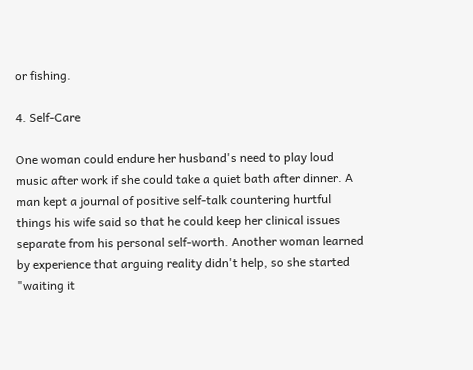or fishing.

4. Self-Care

One woman could endure her husband's need to play loud music after work if she could take a quiet bath after dinner. A man kept a journal of positive self-talk countering hurtful things his wife said so that he could keep her clinical issues separate from his personal self-worth. Another woman learned by experience that arguing reality didn't help, so she started "waiting it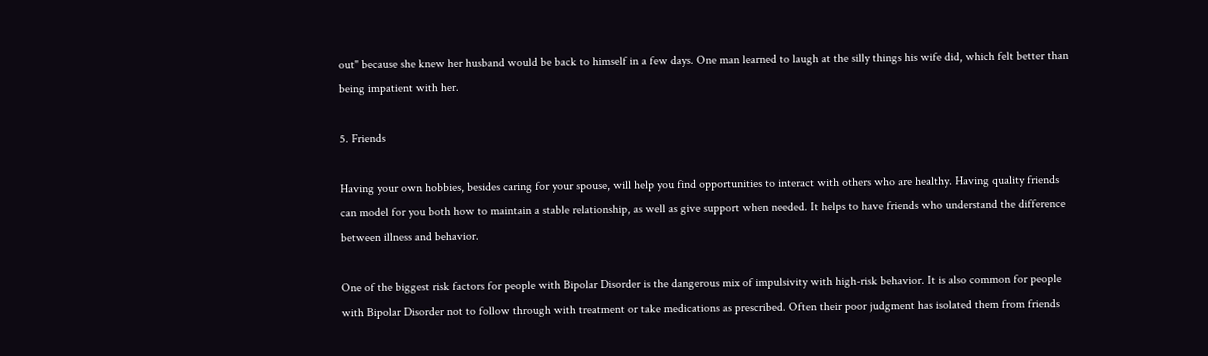out" because she knew her husband would be back to himself in a few days. One man learned to laugh at the silly things his wife did, which felt better than being impatient with her.

5. Friends

Having your own hobbies, besides caring for your spouse, will help you find opportunities to interact with others who are healthy. Having quality friends can model for you both how to maintain a stable relationship, as well as give support when needed. It helps to have friends who understand the difference between illness and behavior.

One of the biggest risk factors for people with Bipolar Disorder is the dangerous mix of impulsivity with high-risk behavior. It is also common for people with Bipolar Disorder not to follow through with treatment or take medications as prescribed. Often their poor judgment has isolated them from friends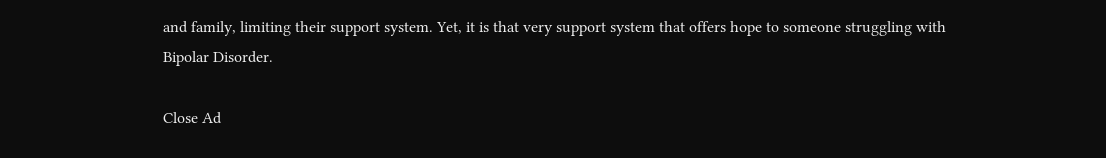and family, limiting their support system. Yet, it is that very support system that offers hope to someone struggling with Bipolar Disorder.

Close Ad